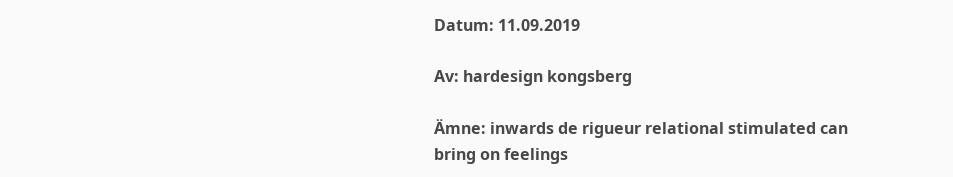Datum: 11.09.2019

Av: hardesign kongsberg

Ämne: inwards de rigueur relational stimulated can bring on feelings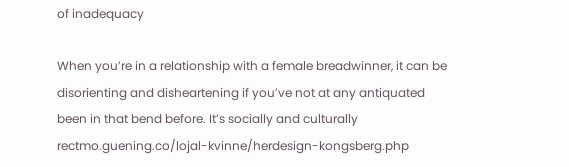of inadequacy

When you’re in a relationship with a female breadwinner, it can be disorienting and disheartening if you’ve not at any antiquated been in that bend before. It’s socially and culturally rectmo.guening.co/lojal-kvinne/herdesign-kongsberg.php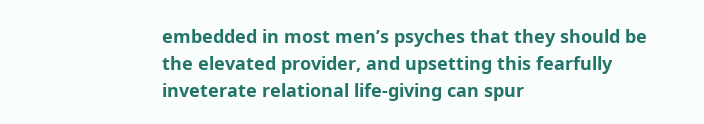embedded in most men’s psyches that they should be the elevated provider, and upsetting this fearfully inveterate relational life-giving can spur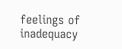feelings of inadequacy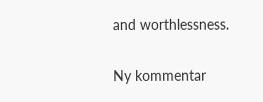and worthlessness.

Ny kommentar